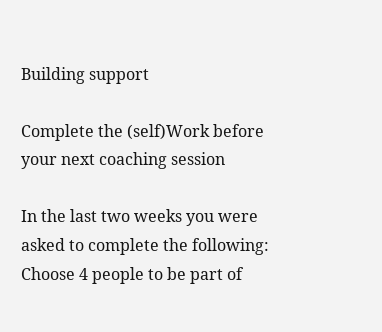Building support

Complete the (self)Work before your next coaching session

In the last two weeks you were asked to complete the following:
Choose 4 people to be part of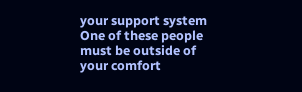your support system One of these people must be outside of your comfort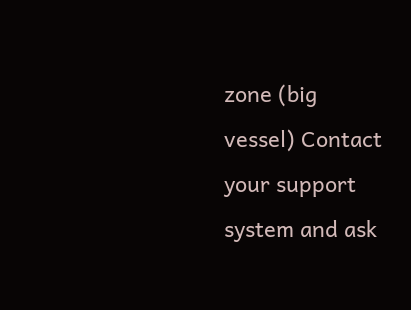zone (big vessel) Contact your support system and ask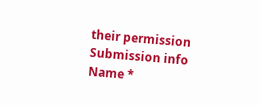their permission
Submission info
Name *